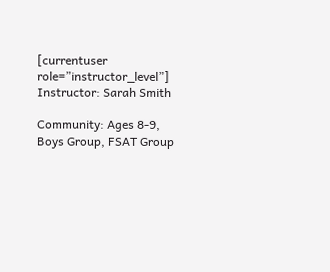[currentuser role=”instructor_level”]
Instructor: Sarah Smith

Community: Ages 8-9, Boys Group, FSAT Group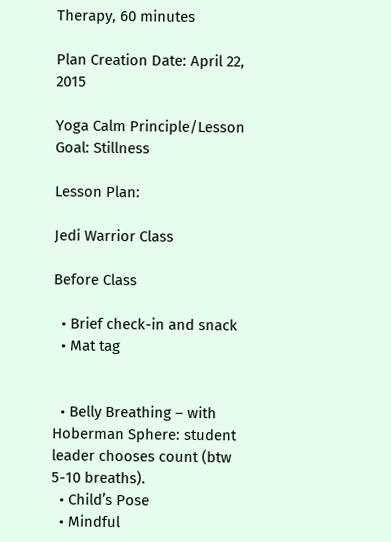Therapy, 60 minutes

Plan Creation Date: April 22, 2015

Yoga Calm Principle/Lesson Goal: Stillness

Lesson Plan:

Jedi Warrior Class

Before Class

  • Brief check-in and snack
  • Mat tag


  • Belly Breathing – with Hoberman Sphere: student leader chooses count (btw 5-10 breaths).
  • Child’s Pose
  • Mindful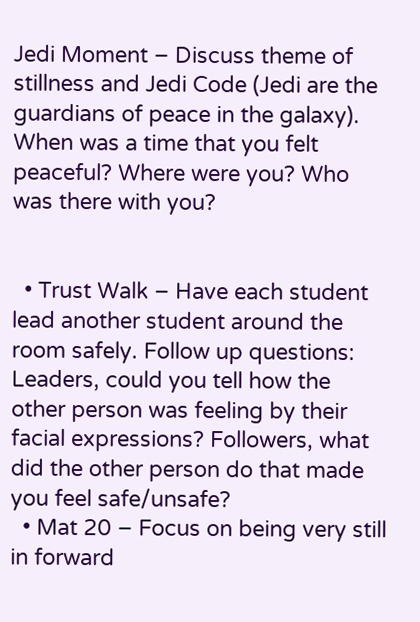Jedi Moment – Discuss theme of stillness and Jedi Code (Jedi are the guardians of peace in the galaxy). When was a time that you felt peaceful? Where were you? Who was there with you?


  • Trust Walk – Have each student lead another student around the room safely. Follow up questions: Leaders, could you tell how the other person was feeling by their facial expressions? Followers, what did the other person do that made you feel safe/unsafe?
  • Mat 20 – Focus on being very still in forward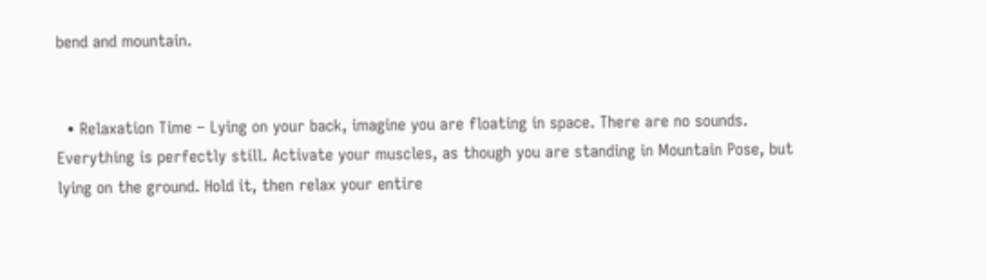bend and mountain.


  • Relaxation Time – Lying on your back, imagine you are floating in space. There are no sounds. Everything is perfectly still. Activate your muscles, as though you are standing in Mountain Pose, but lying on the ground. Hold it, then relax your entire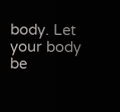body. Let your body be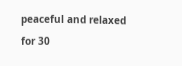peaceful and relaxed for 30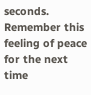seconds. Remember this feeling of peace for the next time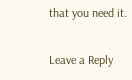that you need it.

Leave a Reply